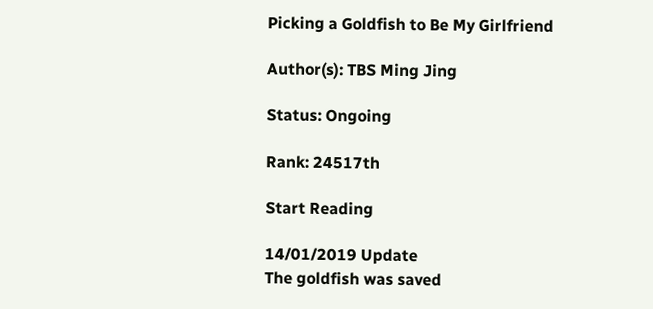Picking a Goldfish to Be My Girlfriend

Author(s): TBS Ming Jing

Status: Ongoing

Rank: 24517th

Start Reading

14/01/2019 Update
The goldfish was saved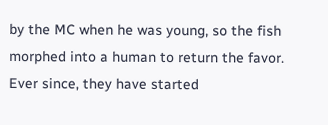by the MC when he was young, so the fish morphed into a human to return the favor. Ever since, they have started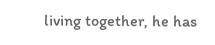living together, he has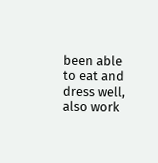been able to eat and dress well, also work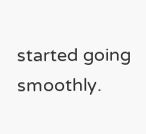started going smoothly.